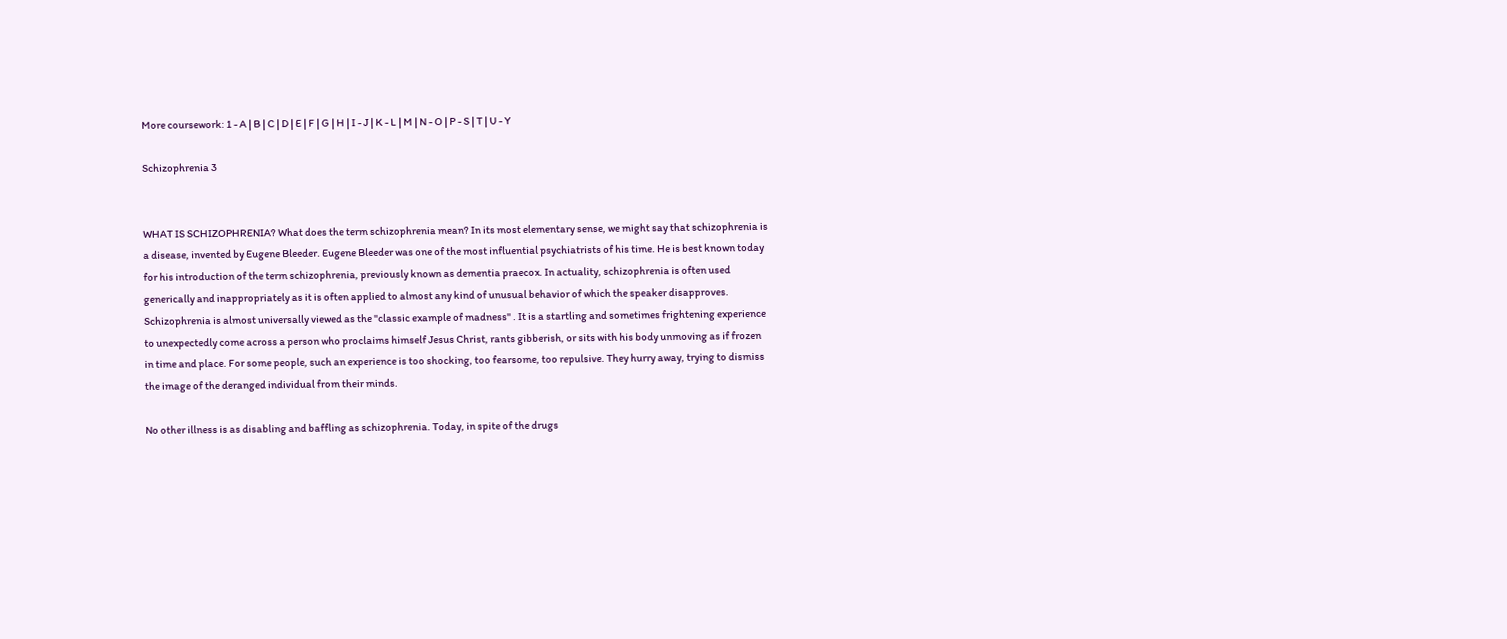More coursework: 1 - A | B | C | D | E | F | G | H | I - J | K - L | M | N - O | P - S | T | U - Y

Schizophrenia 3


WHAT IS SCHIZOPHRENIA? What does the term schizophrenia mean? In its most elementary sense, we might say that schizophrenia is a disease, invented by Eugene Bleeder. Eugene Bleeder was one of the most influential psychiatrists of his time. He is best known today for his introduction of the term schizophrenia, previously known as dementia praecox. In actuality, schizophrenia is often used generically and inappropriately as it is often applied to almost any kind of unusual behavior of which the speaker disapproves. Schizophrenia is almost universally viewed as the "classic example of madness" . It is a startling and sometimes frightening experience to unexpectedly come across a person who proclaims himself Jesus Christ, rants gibberish, or sits with his body unmoving as if frozen in time and place. For some people, such an experience is too shocking, too fearsome, too repulsive. They hurry away, trying to dismiss the image of the deranged individual from their minds.

No other illness is as disabling and baffling as schizophrenia. Today, in spite of the drugs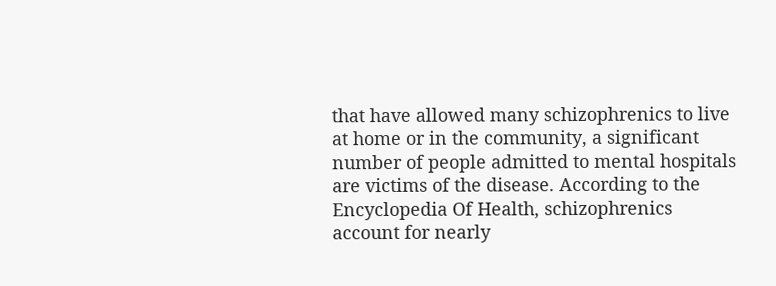that have allowed many schizophrenics to live at home or in the community, a significant number of people admitted to mental hospitals are victims of the disease. According to the Encyclopedia Of Health, schizophrenics account for nearly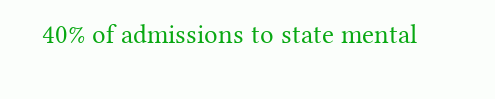40% of admissions to state mental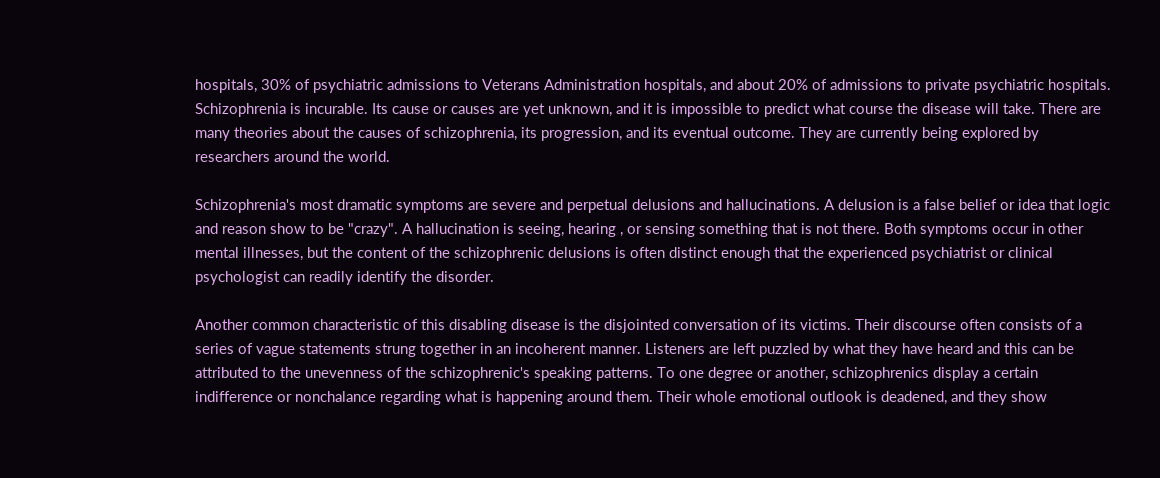hospitals, 30% of psychiatric admissions to Veterans Administration hospitals, and about 20% of admissions to private psychiatric hospitals. Schizophrenia is incurable. Its cause or causes are yet unknown, and it is impossible to predict what course the disease will take. There are many theories about the causes of schizophrenia, its progression, and its eventual outcome. They are currently being explored by researchers around the world.

Schizophrenia's most dramatic symptoms are severe and perpetual delusions and hallucinations. A delusion is a false belief or idea that logic and reason show to be "crazy". A hallucination is seeing, hearing , or sensing something that is not there. Both symptoms occur in other mental illnesses, but the content of the schizophrenic delusions is often distinct enough that the experienced psychiatrist or clinical psychologist can readily identify the disorder.

Another common characteristic of this disabling disease is the disjointed conversation of its victims. Their discourse often consists of a series of vague statements strung together in an incoherent manner. Listeners are left puzzled by what they have heard and this can be attributed to the unevenness of the schizophrenic's speaking patterns. To one degree or another, schizophrenics display a certain indifference or nonchalance regarding what is happening around them. Their whole emotional outlook is deadened, and they show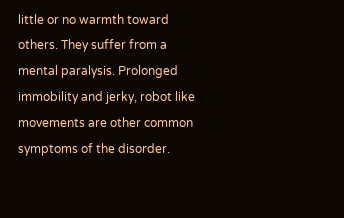little or no warmth toward others. They suffer from a mental paralysis. Prolonged immobility and jerky, robot like movements are other common symptoms of the disorder.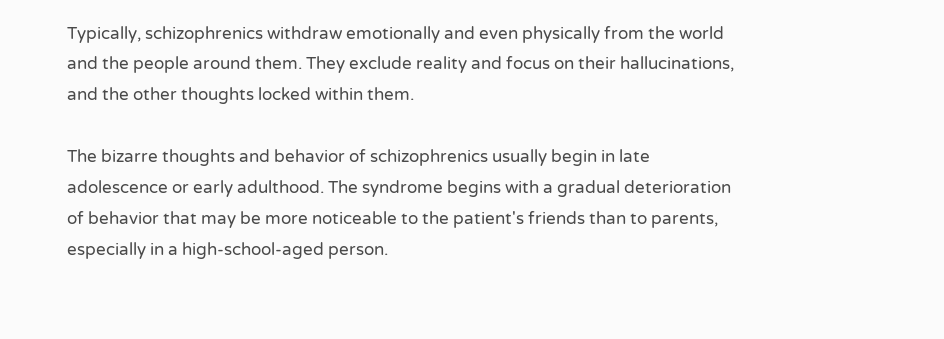Typically, schizophrenics withdraw emotionally and even physically from the world and the people around them. They exclude reality and focus on their hallucinations, and the other thoughts locked within them.

The bizarre thoughts and behavior of schizophrenics usually begin in late adolescence or early adulthood. The syndrome begins with a gradual deterioration of behavior that may be more noticeable to the patient's friends than to parents, especially in a high-school-aged person.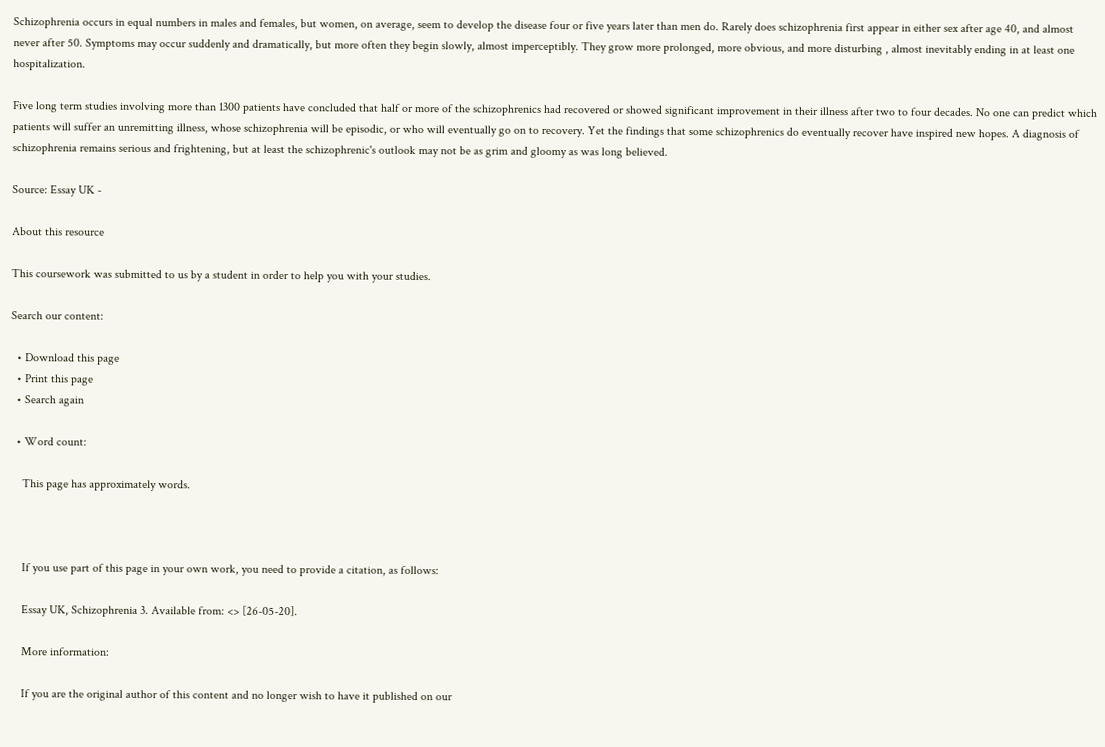Schizophrenia occurs in equal numbers in males and females, but women, on average, seem to develop the disease four or five years later than men do. Rarely does schizophrenia first appear in either sex after age 40, and almost never after 50. Symptoms may occur suddenly and dramatically, but more often they begin slowly, almost imperceptibly. They grow more prolonged, more obvious, and more disturbing , almost inevitably ending in at least one hospitalization.

Five long term studies involving more than 1300 patients have concluded that half or more of the schizophrenics had recovered or showed significant improvement in their illness after two to four decades. No one can predict which patients will suffer an unremitting illness, whose schizophrenia will be episodic, or who will eventually go on to recovery. Yet the findings that some schizophrenics do eventually recover have inspired new hopes. A diagnosis of schizophrenia remains serious and frightening, but at least the schizophrenic's outlook may not be as grim and gloomy as was long believed.

Source: Essay UK -

About this resource

This coursework was submitted to us by a student in order to help you with your studies.

Search our content:

  • Download this page
  • Print this page
  • Search again

  • Word count:

    This page has approximately words.



    If you use part of this page in your own work, you need to provide a citation, as follows:

    Essay UK, Schizophrenia 3. Available from: <> [26-05-20].

    More information:

    If you are the original author of this content and no longer wish to have it published on our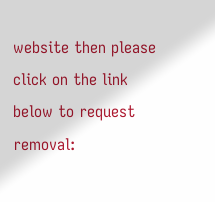website then please click on the link below to request removal: